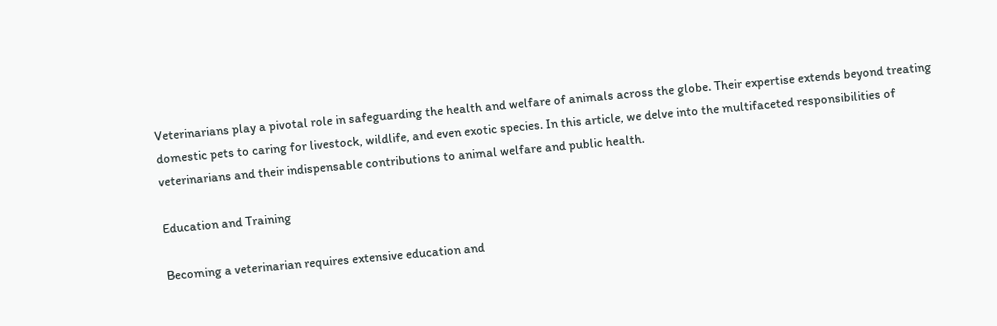Veterinarians play a pivotal role in safeguarding the health and welfare of animals across the globe. Their expertise extends beyond treating domestic pets to caring for livestock, wildlife, and even exotic species. In this article, we delve into the multifaceted responsibilities of veterinarians and their indispensable contributions to animal welfare and public health.

Education and Training

Becoming a veterinarian requires extensive education and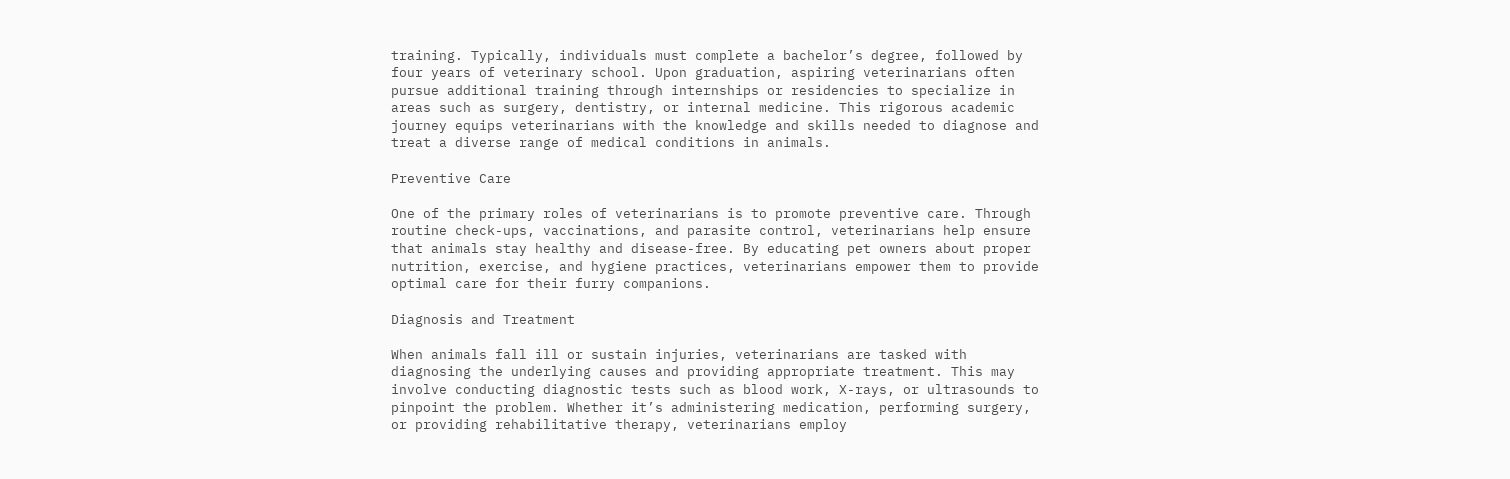training. Typically, individuals must complete a bachelor’s degree, followed by four years of veterinary school. Upon graduation, aspiring veterinarians often pursue additional training through internships or residencies to specialize in areas such as surgery, dentistry, or internal medicine. This rigorous academic journey equips veterinarians with the knowledge and skills needed to diagnose and treat a diverse range of medical conditions in animals.

Preventive Care

One of the primary roles of veterinarians is to promote preventive care. Through routine check-ups, vaccinations, and parasite control, veterinarians help ensure that animals stay healthy and disease-free. By educating pet owners about proper nutrition, exercise, and hygiene practices, veterinarians empower them to provide optimal care for their furry companions.

Diagnosis and Treatment

When animals fall ill or sustain injuries, veterinarians are tasked with diagnosing the underlying causes and providing appropriate treatment. This may involve conducting diagnostic tests such as blood work, X-rays, or ultrasounds to pinpoint the problem. Whether it’s administering medication, performing surgery, or providing rehabilitative therapy, veterinarians employ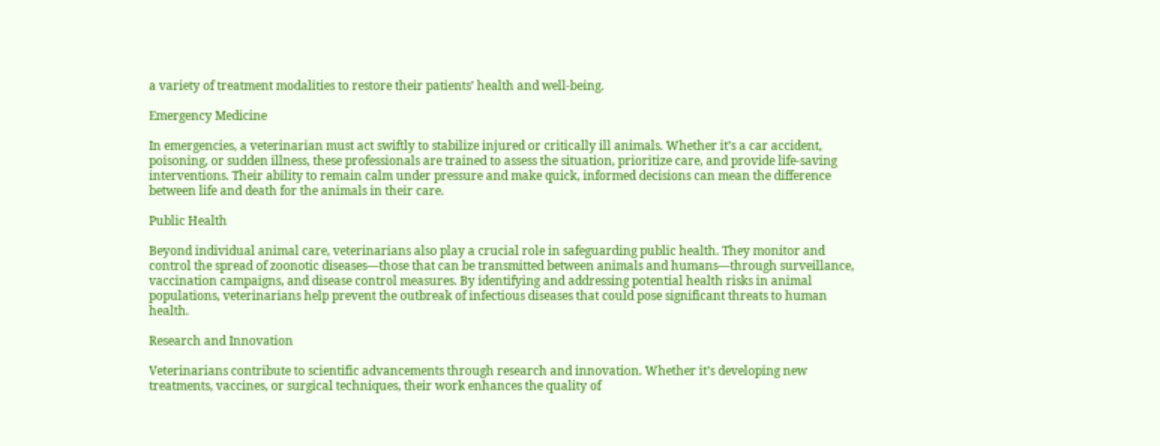a variety of treatment modalities to restore their patients’ health and well-being.

Emergency Medicine

In emergencies, a veterinarian must act swiftly to stabilize injured or critically ill animals. Whether it’s a car accident, poisoning, or sudden illness, these professionals are trained to assess the situation, prioritize care, and provide life-saving interventions. Their ability to remain calm under pressure and make quick, informed decisions can mean the difference between life and death for the animals in their care.

Public Health

Beyond individual animal care, veterinarians also play a crucial role in safeguarding public health. They monitor and control the spread of zoonotic diseases—those that can be transmitted between animals and humans—through surveillance, vaccination campaigns, and disease control measures. By identifying and addressing potential health risks in animal populations, veterinarians help prevent the outbreak of infectious diseases that could pose significant threats to human health.

Research and Innovation

Veterinarians contribute to scientific advancements through research and innovation. Whether it’s developing new treatments, vaccines, or surgical techniques, their work enhances the quality of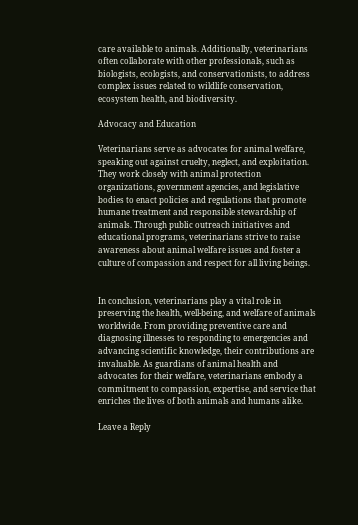care available to animals. Additionally, veterinarians often collaborate with other professionals, such as biologists, ecologists, and conservationists, to address complex issues related to wildlife conservation, ecosystem health, and biodiversity.

Advocacy and Education

Veterinarians serve as advocates for animal welfare, speaking out against cruelty, neglect, and exploitation. They work closely with animal protection organizations, government agencies, and legislative bodies to enact policies and regulations that promote humane treatment and responsible stewardship of animals. Through public outreach initiatives and educational programs, veterinarians strive to raise awareness about animal welfare issues and foster a culture of compassion and respect for all living beings.


In conclusion, veterinarians play a vital role in preserving the health, well-being, and welfare of animals worldwide. From providing preventive care and diagnosing illnesses to responding to emergencies and advancing scientific knowledge, their contributions are invaluable. As guardians of animal health and advocates for their welfare, veterinarians embody a commitment to compassion, expertise, and service that enriches the lives of both animals and humans alike.

Leave a Reply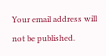Your email address will not be published.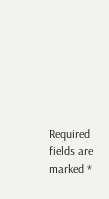Required fields are marked *